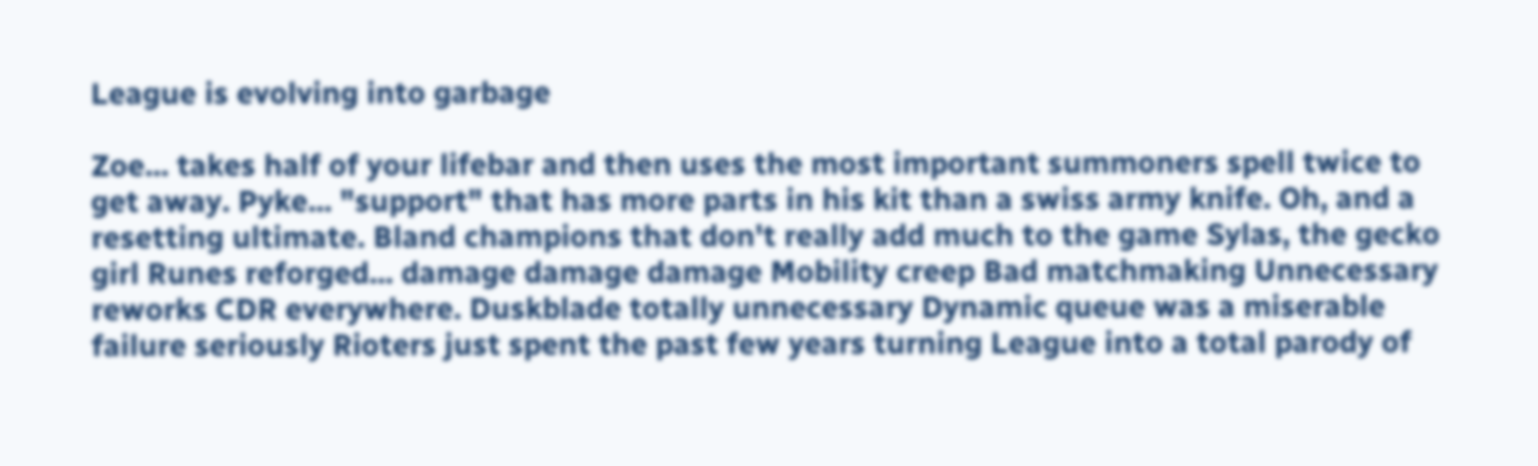League is evolving into garbage

Zoe... takes half of your lifebar and then uses the most important summoners spell twice to get away. Pyke... "support" that has more parts in his kit than a swiss army knife. Oh, and a resetting ultimate. Bland champions that don't really add much to the game Sylas, the gecko girl Runes reforged... damage damage damage Mobility creep Bad matchmaking Unnecessary reworks CDR everywhere. Duskblade totally unnecessary Dynamic queue was a miserable failure seriously Rioters just spent the past few years turning League into a total parody of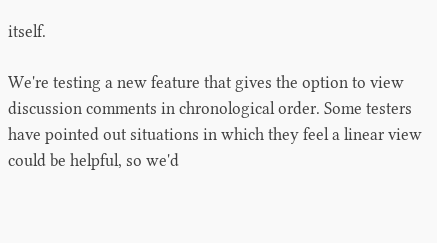itself.

We're testing a new feature that gives the option to view discussion comments in chronological order. Some testers have pointed out situations in which they feel a linear view could be helpful, so we'd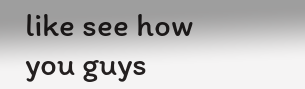like see how you guys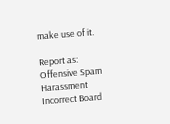make use of it.

Report as:
Offensive Spam Harassment Incorrect Board